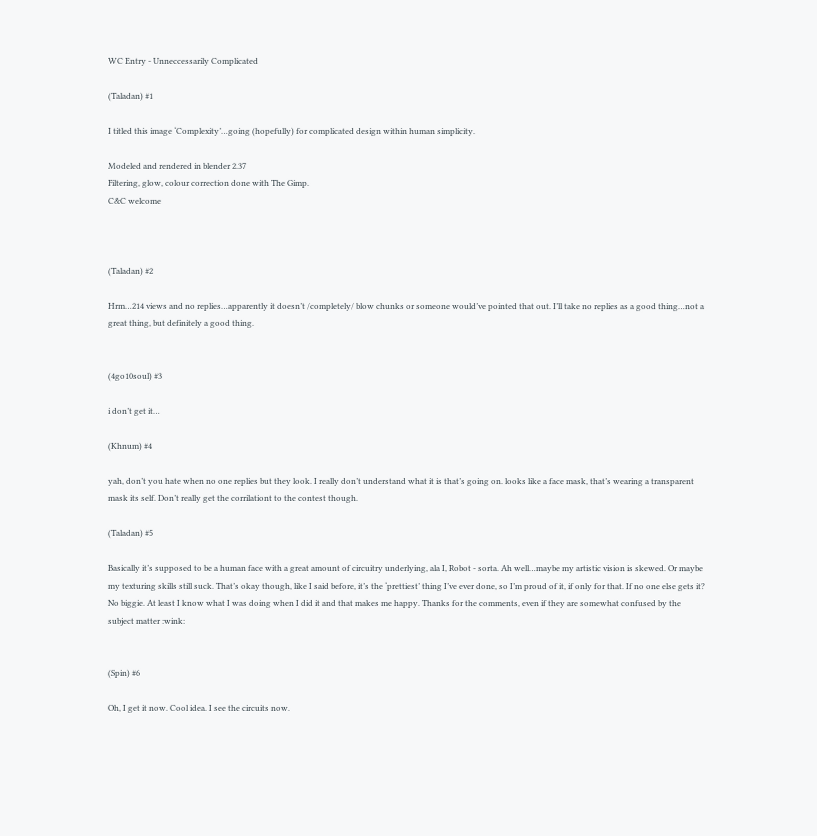WC Entry - Unneccessarily Complicated

(Taladan) #1

I titled this image ‘Complexity’…going (hopefully) for complicated design within human simplicity.

Modeled and rendered in blender 2.37
Filtering, glow, colour correction done with The Gimp.
C&C welcome



(Taladan) #2

Hrm…214 views and no replies…apparently it doesn’t /completely/ blow chunks or someone would’ve pointed that out. I’ll take no replies as a good thing…not a great thing, but definitely a good thing.


(4go10soul) #3

i don’t get it…

(Khnum) #4

yah, don’t you hate when no one replies but they look. I really don’t understand what it is that’s going on. looks like a face mask, that’s wearing a transparent mask its self. Don’t really get the corrilationt to the contest though.

(Taladan) #5

Basically it’s supposed to be a human face with a great amount of circuitry underlying, ala I, Robot - sorta. Ah well…maybe my artistic vision is skewed. Or maybe my texturing skills still suck. That’s okay though, like I said before, it’s the ‘prettiest’ thing I’ve ever done, so I’m proud of it, if only for that. If no one else gets it? No biggie. At least I know what I was doing when I did it and that makes me happy. Thanks for the comments, even if they are somewhat confused by the subject matter :wink:


(Spin) #6

Oh, I get it now. Cool idea. I see the circuits now.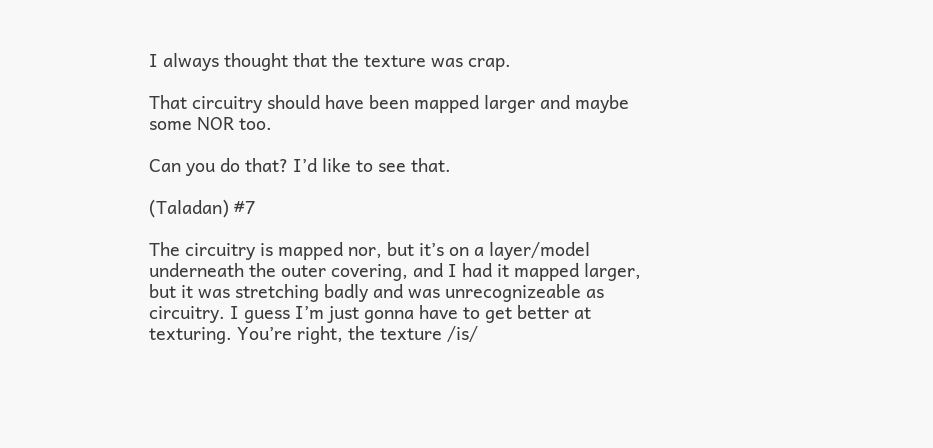I always thought that the texture was crap.

That circuitry should have been mapped larger and maybe some NOR too.

Can you do that? I’d like to see that.

(Taladan) #7

The circuitry is mapped nor, but it’s on a layer/model underneath the outer covering, and I had it mapped larger, but it was stretching badly and was unrecognizeable as circuitry. I guess I’m just gonna have to get better at texturing. You’re right, the texture /is/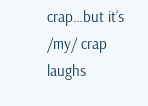crap…but it’s /my/ crap laughs